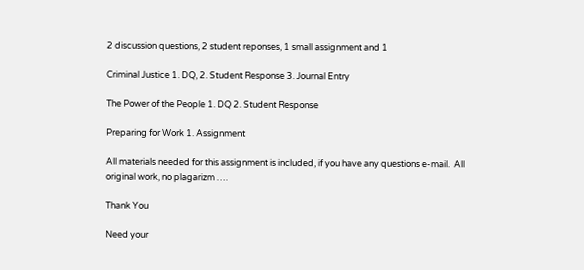2 discussion questions, 2 student reponses, 1 small assignment and 1

Criminal Justice 1. DQ, 2. Student Response 3. Journal Entry

The Power of the People 1. DQ 2. Student Response

Preparing for Work 1. Assignment

All materials needed for this assignment is included, if you have any questions e-mail.  All original work, no plagarizm ….

Thank You

Need your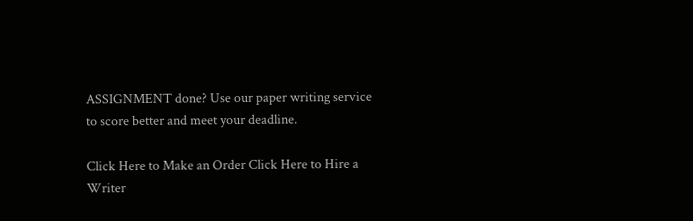ASSIGNMENT done? Use our paper writing service to score better and meet your deadline.

Click Here to Make an Order Click Here to Hire a Writer